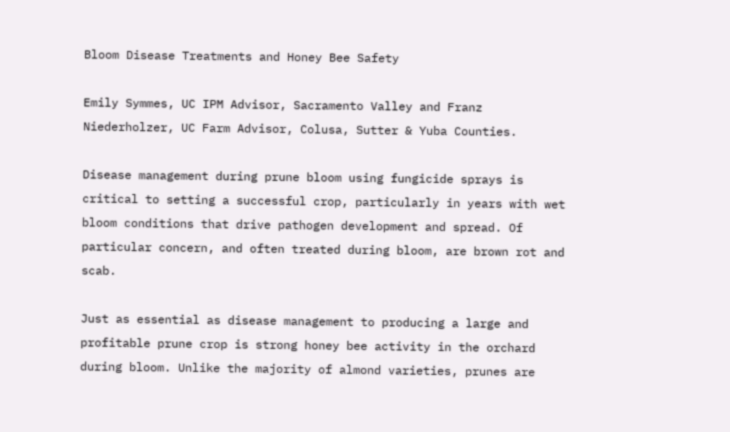Bloom Disease Treatments and Honey Bee Safety

Emily Symmes, UC IPM Advisor, Sacramento Valley and Franz Niederholzer, UC Farm Advisor, Colusa, Sutter & Yuba Counties.

Disease management during prune bloom using fungicide sprays is critical to setting a successful crop, particularly in years with wet bloom conditions that drive pathogen development and spread. Of particular concern, and often treated during bloom, are brown rot and scab.

Just as essential as disease management to producing a large and profitable prune crop is strong honey bee activity in the orchard during bloom. Unlike the majority of almond varieties, prunes are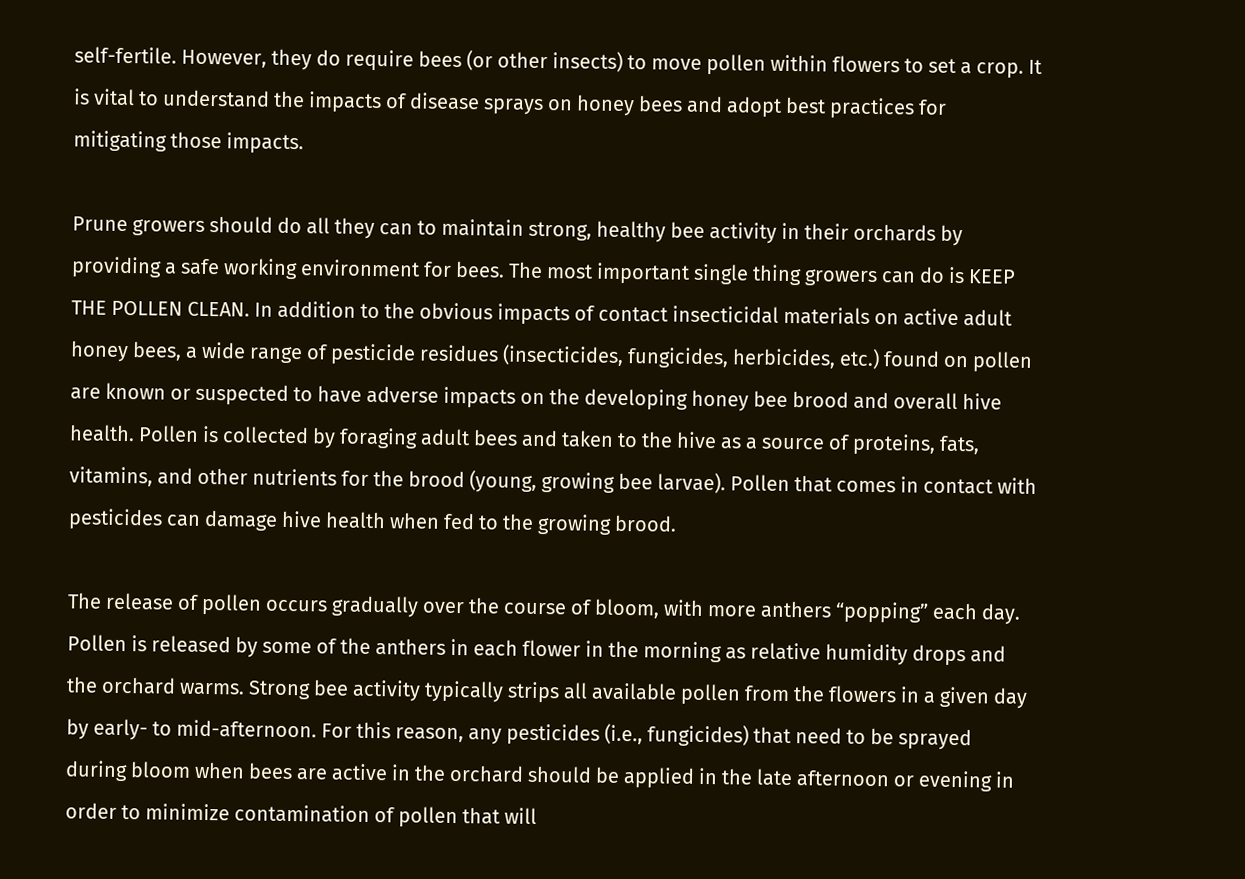self-fertile. However, they do require bees (or other insects) to move pollen within flowers to set a crop. It is vital to understand the impacts of disease sprays on honey bees and adopt best practices for mitigating those impacts.

Prune growers should do all they can to maintain strong, healthy bee activity in their orchards by providing a safe working environment for bees. The most important single thing growers can do is KEEP THE POLLEN CLEAN. In addition to the obvious impacts of contact insecticidal materials on active adult honey bees, a wide range of pesticide residues (insecticides, fungicides, herbicides, etc.) found on pollen are known or suspected to have adverse impacts on the developing honey bee brood and overall hive health. Pollen is collected by foraging adult bees and taken to the hive as a source of proteins, fats, vitamins, and other nutrients for the brood (young, growing bee larvae). Pollen that comes in contact with pesticides can damage hive health when fed to the growing brood.

The release of pollen occurs gradually over the course of bloom, with more anthers “popping” each day. Pollen is released by some of the anthers in each flower in the morning as relative humidity drops and the orchard warms. Strong bee activity typically strips all available pollen from the flowers in a given day by early- to mid-afternoon. For this reason, any pesticides (i.e., fungicides) that need to be sprayed during bloom when bees are active in the orchard should be applied in the late afternoon or evening in order to minimize contamination of pollen that will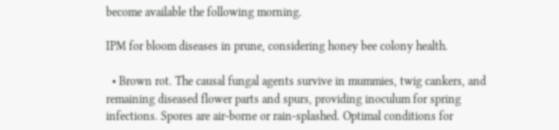become available the following morning.

IPM for bloom diseases in prune, considering honey bee colony health.

  • Brown rot. The causal fungal agents survive in mummies, twig cankers, and remaining diseased flower parts and spurs, providing inoculum for spring infections. Spores are air-borne or rain-splashed. Optimal conditions for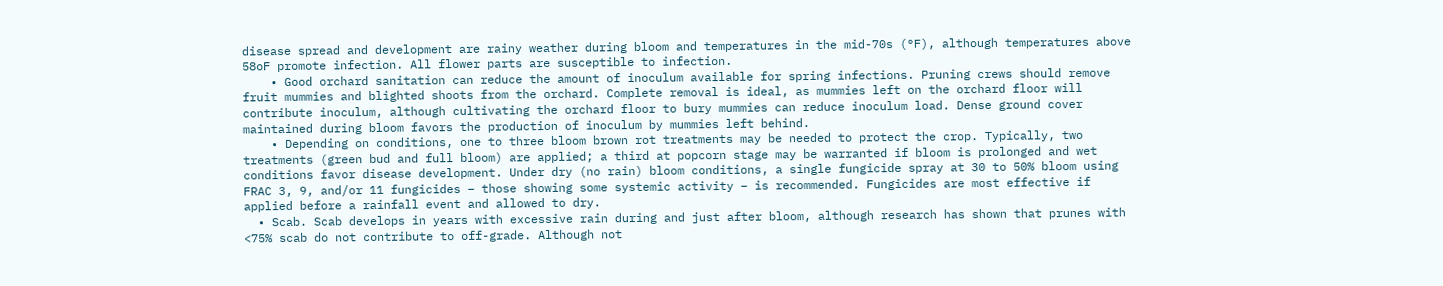disease spread and development are rainy weather during bloom and temperatures in the mid-70s (°F), although temperatures above 58oF promote infection. All flower parts are susceptible to infection.
    • Good orchard sanitation can reduce the amount of inoculum available for spring infections. Pruning crews should remove fruit mummies and blighted shoots from the orchard. Complete removal is ideal, as mummies left on the orchard floor will contribute inoculum, although cultivating the orchard floor to bury mummies can reduce inoculum load. Dense ground cover maintained during bloom favors the production of inoculum by mummies left behind.
    • Depending on conditions, one to three bloom brown rot treatments may be needed to protect the crop. Typically, two treatments (green bud and full bloom) are applied; a third at popcorn stage may be warranted if bloom is prolonged and wet conditions favor disease development. Under dry (no rain) bloom conditions, a single fungicide spray at 30 to 50% bloom using FRAC 3, 9, and/or 11 fungicides – those showing some systemic activity – is recommended. Fungicides are most effective if applied before a rainfall event and allowed to dry.
  • Scab. Scab develops in years with excessive rain during and just after bloom, although research has shown that prunes with <75% scab do not contribute to off-grade. Although not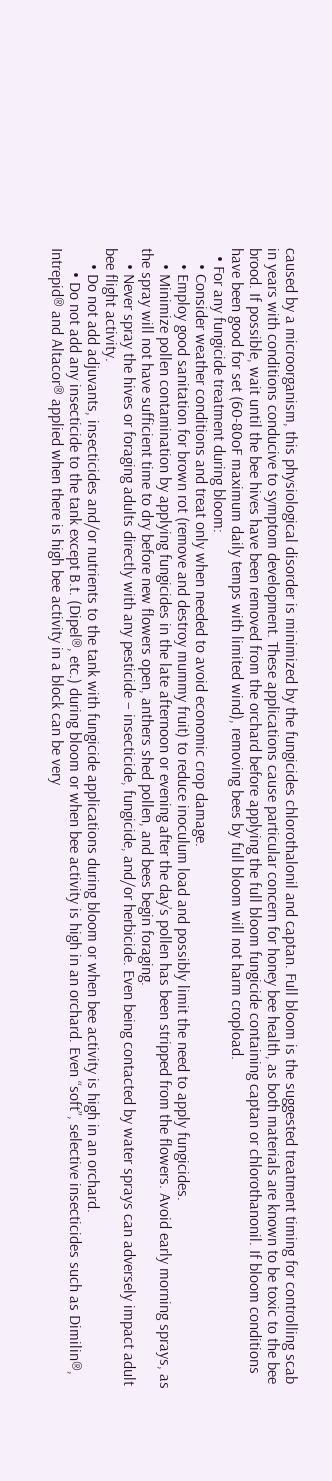caused by a microorganism, this physiological disorder is minimized by the fungicides chlorothalonil and captan. Full bloom is the suggested treatment timing for controlling scab in years with conditions conducive to symptom development. These applications cause particular concern for honey bee health, as both materials are known to be toxic to the bee brood. If possible, wait until the bee hives have been removed from the orchard before applying the full bloom fungicide containing captan or chlorothanonil. If bloom conditions have been good for set (60-80oF maximum daily temps with limited wind), removing bees by full bloom will not harm cropload.
  • For any fungicide treatment during bloom:
    • Consider weather conditions and treat only when needed to avoid economic crop damage.
    • Employ good sanitation for brown rot (remove and destroy mummy fruit) to reduce inoculum load and possibly limit the need to apply fungicides.
    • Minimize pollen contamination by applying fungicides in the late afternoon or evening after the day’s pollen has been stripped from the flowers. Avoid early morning sprays, as the spray will not have sufficient time to dry before new flowers open, anthers shed pollen, and bees begin foraging.
    • Never spray the hives or foraging adults directly with any pesticide – insecticide, fungicide, and/or herbicide. Even being contacted by water sprays can adversely impact adult bee flight activity.
    • Do not add adjuvants, insecticides and/or nutrients to the tank with fungicide applications during bloom or when bee activity is high in an orchard.
      • Do not add any insecticide to the tank except B.t. (Dipel®, etc.) during bloom or when bee activity is high in an orchard. Even “soft”, selective insecticides such as Dimilin®, Intrepid® and Altacor® applied when there is high bee activity in a block can be very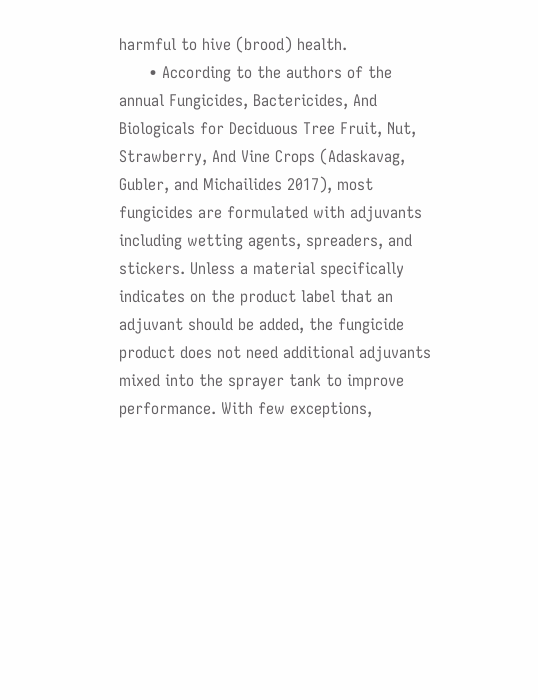harmful to hive (brood) health.
      • According to the authors of the annual Fungicides, Bactericides, And Biologicals for Deciduous Tree Fruit, Nut, Strawberry, And Vine Crops (Adaskavag, Gubler, and Michailides 2017), most fungicides are formulated with adjuvants including wetting agents, spreaders, and stickers. Unless a material specifically indicates on the product label that an adjuvant should be added, the fungicide product does not need additional adjuvants mixed into the sprayer tank to improve performance. With few exceptions,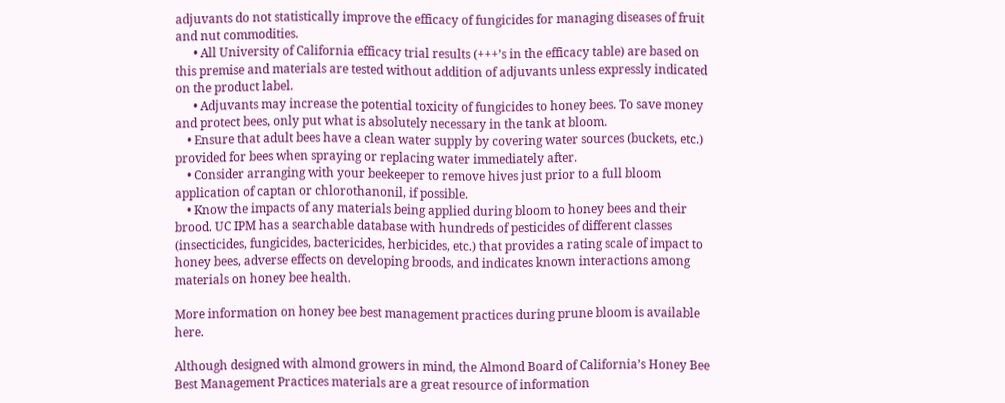adjuvants do not statistically improve the efficacy of fungicides for managing diseases of fruit and nut commodities.
      • All University of California efficacy trial results (+++’s in the efficacy table) are based on this premise and materials are tested without addition of adjuvants unless expressly indicated on the product label.
      • Adjuvants may increase the potential toxicity of fungicides to honey bees. To save money and protect bees, only put what is absolutely necessary in the tank at bloom.
    • Ensure that adult bees have a clean water supply by covering water sources (buckets, etc.) provided for bees when spraying or replacing water immediately after.
    • Consider arranging with your beekeeper to remove hives just prior to a full bloom application of captan or chlorothanonil, if possible.
    • Know the impacts of any materials being applied during bloom to honey bees and their brood. UC IPM has a searchable database with hundreds of pesticides of different classes (insecticides, fungicides, bactericides, herbicides, etc.) that provides a rating scale of impact to honey bees, adverse effects on developing broods, and indicates known interactions among materials on honey bee health.

More information on honey bee best management practices during prune bloom is available here.

Although designed with almond growers in mind, the Almond Board of California’s Honey Bee Best Management Practices materials are a great resource of information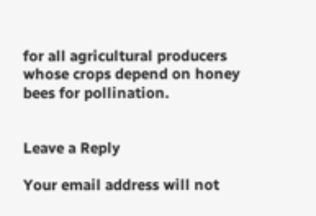for all agricultural producers whose crops depend on honey bees for pollination.


Leave a Reply

Your email address will not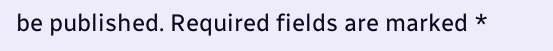be published. Required fields are marked *